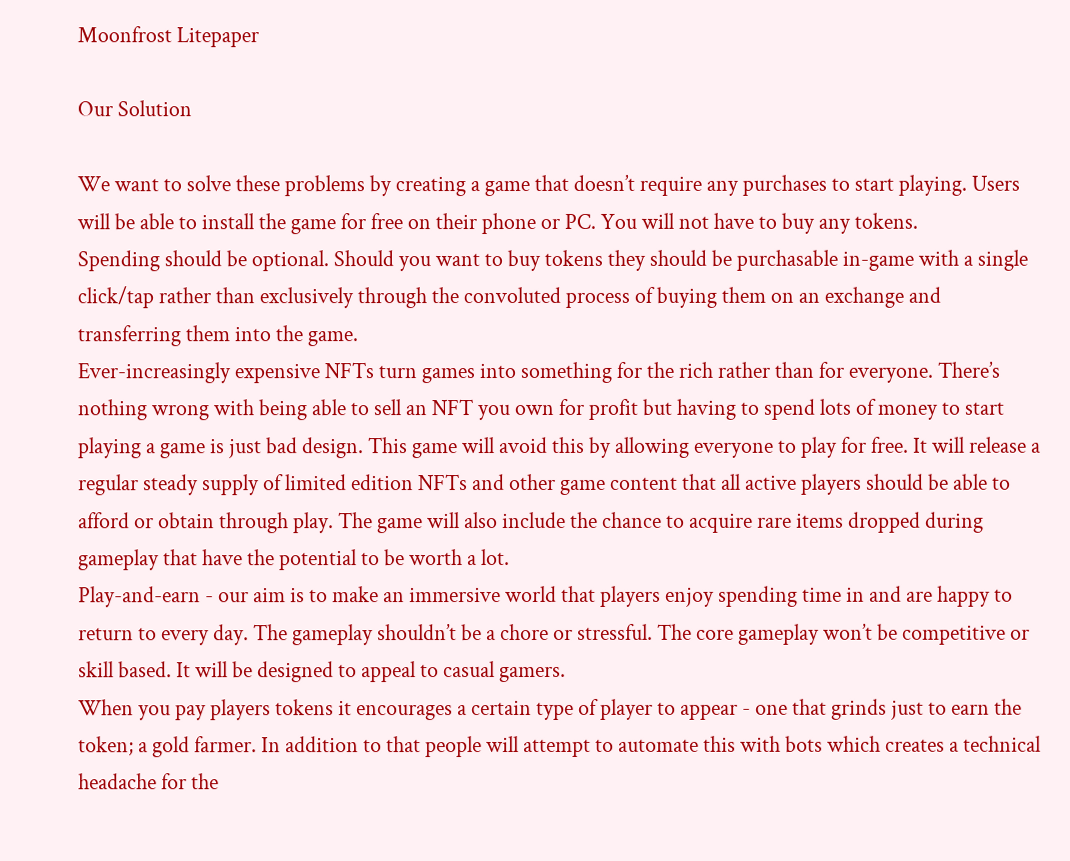Moonfrost Litepaper

Our Solution

We want to solve these problems by creating a game that doesn’t require any purchases to start playing. Users will be able to install the game for free on their phone or PC. You will not have to buy any tokens.
Spending should be optional. Should you want to buy tokens they should be purchasable in-game with a single click/tap rather than exclusively through the convoluted process of buying them on an exchange and transferring them into the game.
Ever-increasingly expensive NFTs turn games into something for the rich rather than for everyone. There’s nothing wrong with being able to sell an NFT you own for profit but having to spend lots of money to start playing a game is just bad design. This game will avoid this by allowing everyone to play for free. It will release a regular steady supply of limited edition NFTs and other game content that all active players should be able to afford or obtain through play. The game will also include the chance to acquire rare items dropped during gameplay that have the potential to be worth a lot.
Play-and-earn - our aim is to make an immersive world that players enjoy spending time in and are happy to return to every day. The gameplay shouldn’t be a chore or stressful. The core gameplay won’t be competitive or skill based. It will be designed to appeal to casual gamers.
When you pay players tokens it encourages a certain type of player to appear - one that grinds just to earn the token; a gold farmer. In addition to that people will attempt to automate this with bots which creates a technical headache for the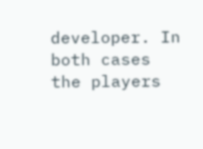developer. In both cases the players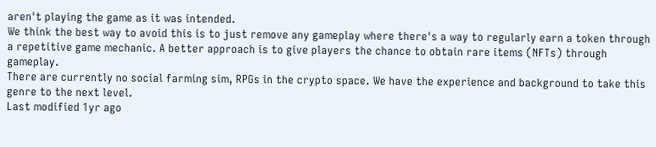aren't playing the game as it was intended.
We think the best way to avoid this is to just remove any gameplay where there's a way to regularly earn a token through a repetitive game mechanic. A better approach is to give players the chance to obtain rare items (NFTs) through gameplay.
There are currently no social farming sim, RPGs in the crypto space. We have the experience and background to take this genre to the next level.
Last modified 1yr ago